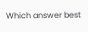Which answer best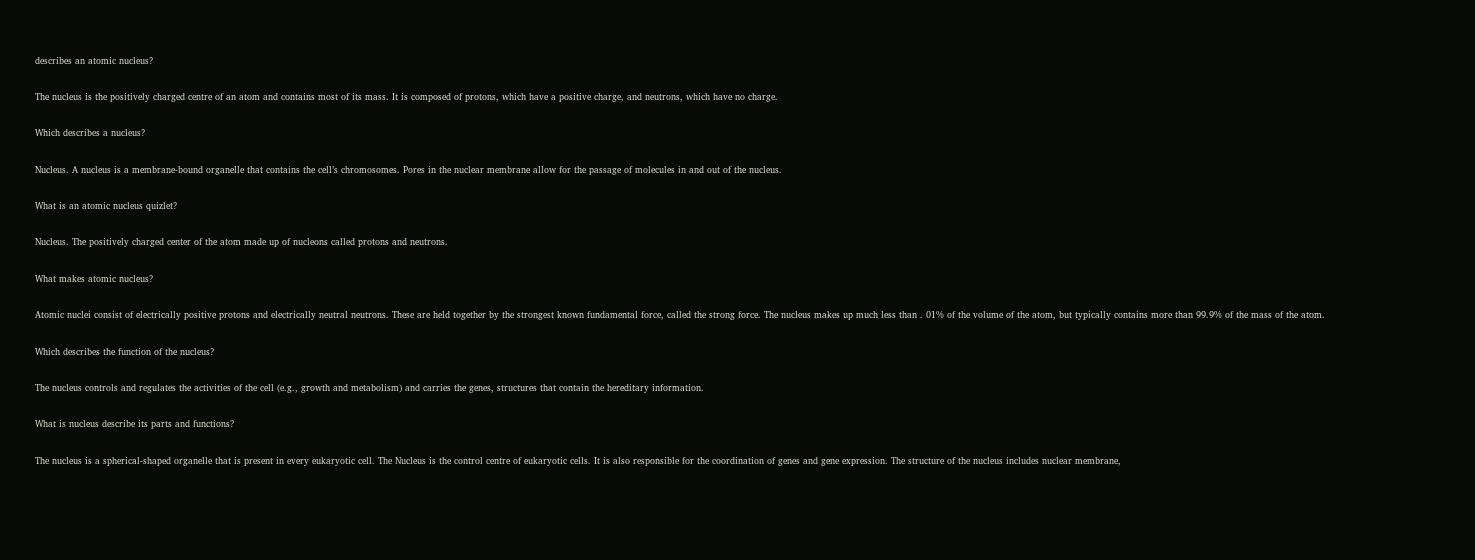describes an atomic nucleus?

The nucleus is the positively charged centre of an atom and contains most of its mass. It is composed of protons, which have a positive charge, and neutrons, which have no charge.

Which describes a nucleus?

Nucleus. A nucleus is a membrane-bound organelle that contains the cell’s chromosomes. Pores in the nuclear membrane allow for the passage of molecules in and out of the nucleus.

What is an atomic nucleus quizlet?

Nucleus. The positively charged center of the atom made up of nucleons called protons and neutrons.

What makes atomic nucleus?

Atomic nuclei consist of electrically positive protons and electrically neutral neutrons. These are held together by the strongest known fundamental force, called the strong force. The nucleus makes up much less than . 01% of the volume of the atom, but typically contains more than 99.9% of the mass of the atom.

Which describes the function of the nucleus?

The nucleus controls and regulates the activities of the cell (e.g., growth and metabolism) and carries the genes, structures that contain the hereditary information.

What is nucleus describe its parts and functions?

The nucleus is a spherical-shaped organelle that is present in every eukaryotic cell. The Nucleus is the control centre of eukaryotic cells. It is also responsible for the coordination of genes and gene expression. The structure of the nucleus includes nuclear membrane,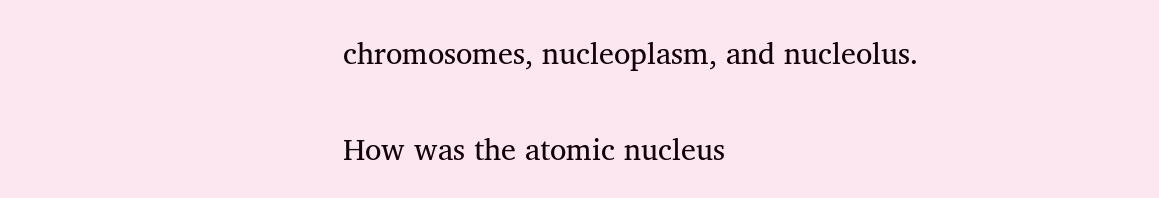chromosomes, nucleoplasm, and nucleolus.

How was the atomic nucleus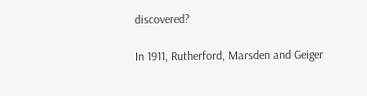discovered?

In 1911, Rutherford, Marsden and Geiger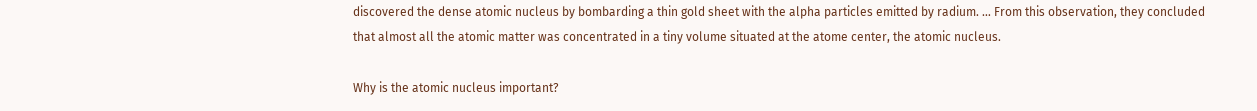discovered the dense atomic nucleus by bombarding a thin gold sheet with the alpha particles emitted by radium. … From this observation, they concluded that almost all the atomic matter was concentrated in a tiny volume situated at the atome center, the atomic nucleus.

Why is the atomic nucleus important?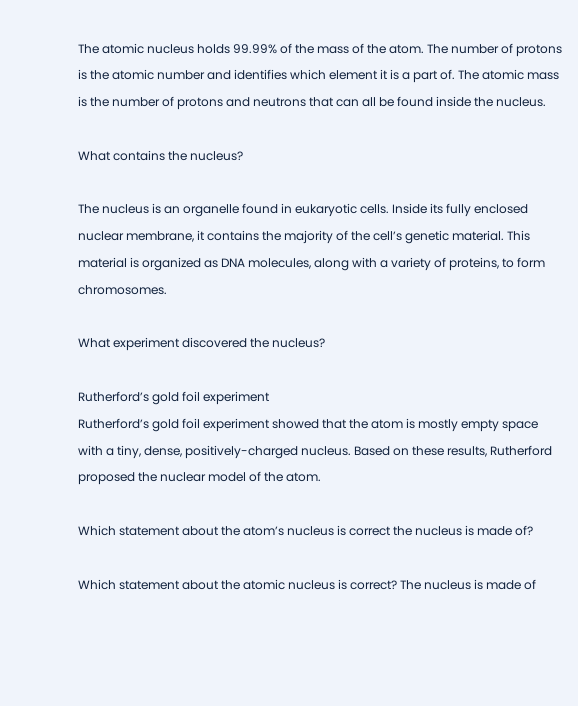The atomic nucleus holds 99.99% of the mass of the atom. The number of protons is the atomic number and identifies which element it is a part of. The atomic mass is the number of protons and neutrons that can all be found inside the nucleus.

What contains the nucleus?

The nucleus is an organelle found in eukaryotic cells. Inside its fully enclosed nuclear membrane, it contains the majority of the cell’s genetic material. This material is organized as DNA molecules, along with a variety of proteins, to form chromosomes.

What experiment discovered the nucleus?

Rutherford’s gold foil experiment
Rutherford’s gold foil experiment showed that the atom is mostly empty space with a tiny, dense, positively-charged nucleus. Based on these results, Rutherford proposed the nuclear model of the atom.

Which statement about the atom’s nucleus is correct the nucleus is made of?

Which statement about the atomic nucleus is correct? The nucleus is made of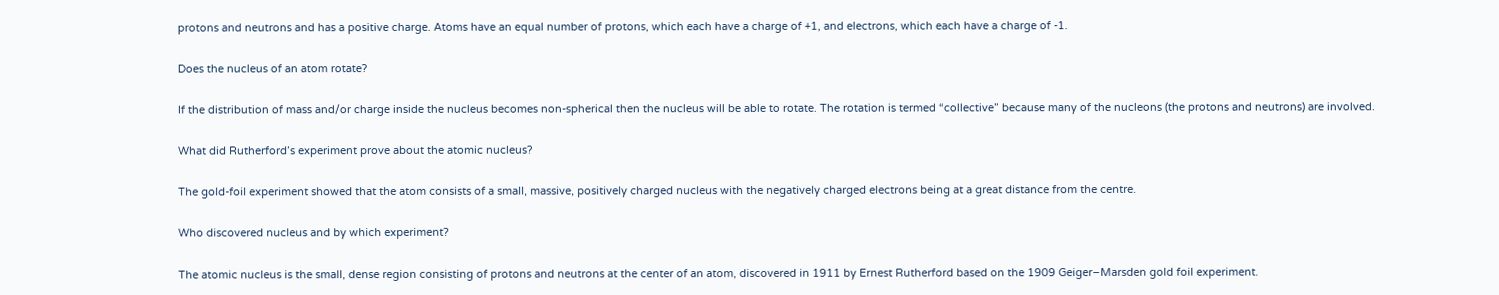protons and neutrons and has a positive charge. Atoms have an equal number of protons, which each have a charge of +1, and electrons, which each have a charge of -1.

Does the nucleus of an atom rotate?

If the distribution of mass and/or charge inside the nucleus becomes non-spherical then the nucleus will be able to rotate. The rotation is termed “collective” because many of the nucleons (the protons and neutrons) are involved.

What did Rutherford’s experiment prove about the atomic nucleus?

The gold-foil experiment showed that the atom consists of a small, massive, positively charged nucleus with the negatively charged electrons being at a great distance from the centre.

Who discovered nucleus and by which experiment?

The atomic nucleus is the small, dense region consisting of protons and neutrons at the center of an atom, discovered in 1911 by Ernest Rutherford based on the 1909 Geiger–Marsden gold foil experiment.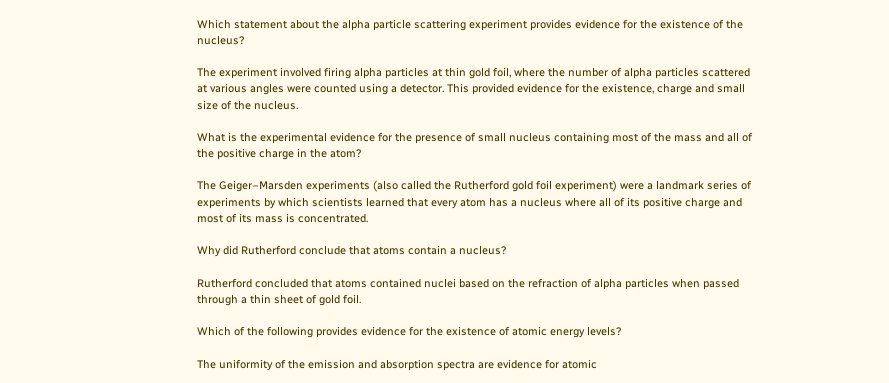Which statement about the alpha particle scattering experiment provides evidence for the existence of the nucleus?

The experiment involved firing alpha particles at thin gold foil, where the number of alpha particles scattered at various angles were counted using a detector. This provided evidence for the existence, charge and small size of the nucleus.

What is the experimental evidence for the presence of small nucleus containing most of the mass and all of the positive charge in the atom?

The Geiger–Marsden experiments (also called the Rutherford gold foil experiment) were a landmark series of experiments by which scientists learned that every atom has a nucleus where all of its positive charge and most of its mass is concentrated.

Why did Rutherford conclude that atoms contain a nucleus?

Rutherford concluded that atoms contained nuclei based on the refraction of alpha particles when passed through a thin sheet of gold foil.

Which of the following provides evidence for the existence of atomic energy levels?

The uniformity of the emission and absorption spectra are evidence for atomic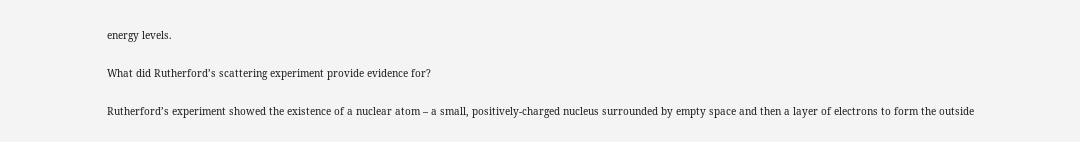energy levels.

What did Rutherford’s scattering experiment provide evidence for?

Rutherford’s experiment showed the existence of a nuclear atom – a small, positively-charged nucleus surrounded by empty space and then a layer of electrons to form the outside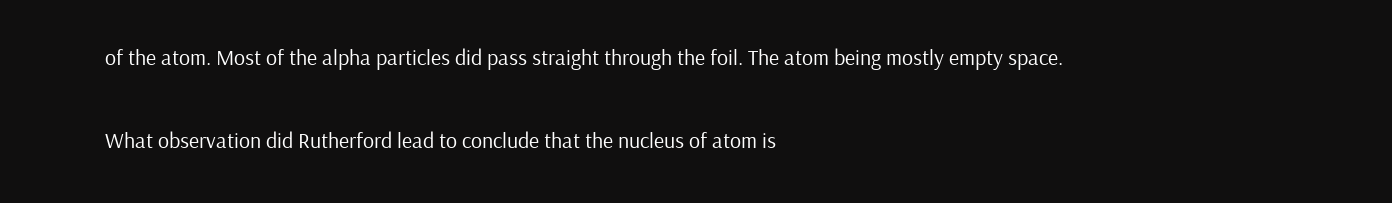of the atom. Most of the alpha particles did pass straight through the foil. The atom being mostly empty space.

What observation did Rutherford lead to conclude that the nucleus of atom is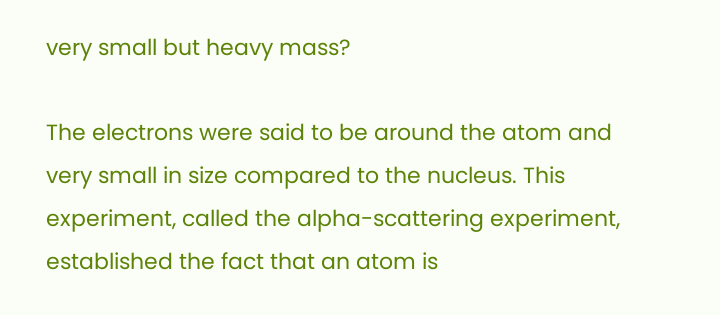very small but heavy mass?

The electrons were said to be around the atom and very small in size compared to the nucleus. This experiment, called the alpha-scattering experiment, established the fact that an atom is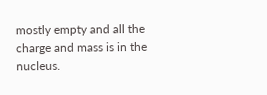mostly empty and all the charge and mass is in the nucleus.